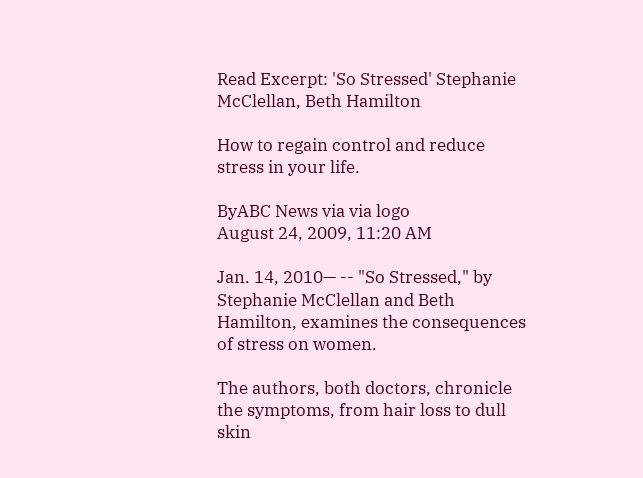Read Excerpt: 'So Stressed' Stephanie McClellan, Beth Hamilton

How to regain control and reduce stress in your life.

ByABC News via via logo
August 24, 2009, 11:20 AM

Jan. 14, 2010— -- "So Stressed," by Stephanie McClellan and Beth Hamilton, examines the consequences of stress on women.

The authors, both doctors, chronicle the symptoms, from hair loss to dull skin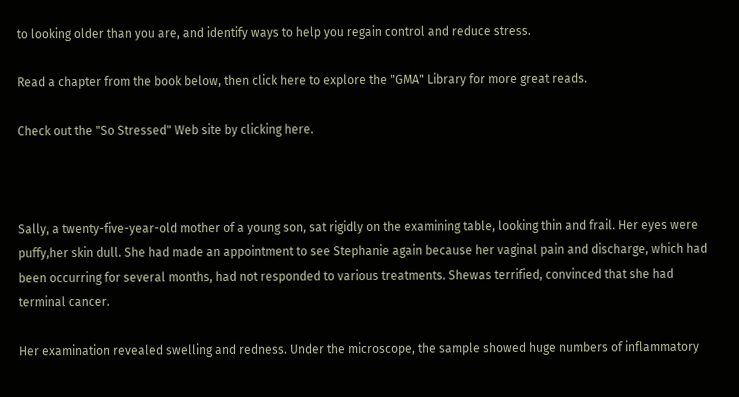to looking older than you are, and identify ways to help you regain control and reduce stress.

Read a chapter from the book below, then click here to explore the "GMA" Library for more great reads.

Check out the "So Stressed" Web site by clicking here.



Sally, a twenty-five-year-old mother of a young son, sat rigidly on the examining table, looking thin and frail. Her eyes were puffy,her skin dull. She had made an appointment to see Stephanie again because her vaginal pain and discharge, which had been occurring for several months, had not responded to various treatments. Shewas terrified, convinced that she had terminal cancer.

Her examination revealed swelling and redness. Under the microscope, the sample showed huge numbers of inflammatory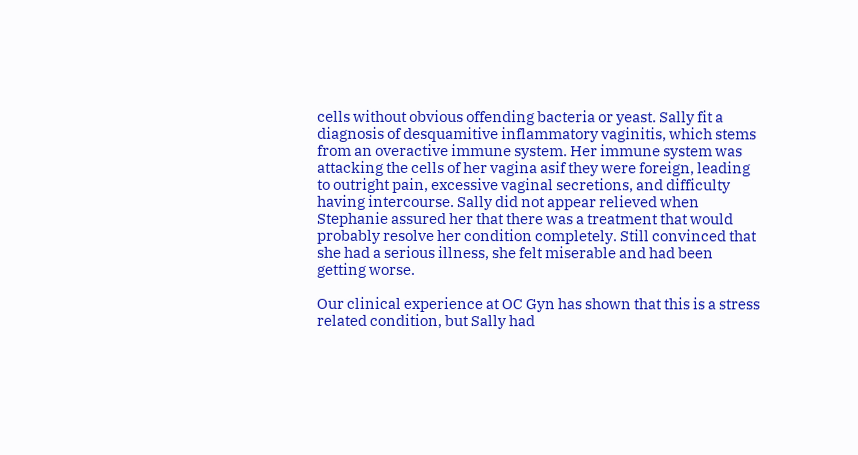cells without obvious offending bacteria or yeast. Sally fit a diagnosis of desquamitive inflammatory vaginitis, which stems from an overactive immune system. Her immune system was attacking the cells of her vagina asif they were foreign, leading to outright pain, excessive vaginal secretions, and difficulty having intercourse. Sally did not appear relieved when Stephanie assured her that there was a treatment that would probably resolve her condition completely. Still convinced that she had a serious illness, she felt miserable and had been getting worse.

Our clinical experience at OC Gyn has shown that this is a stress related condition, but Sally had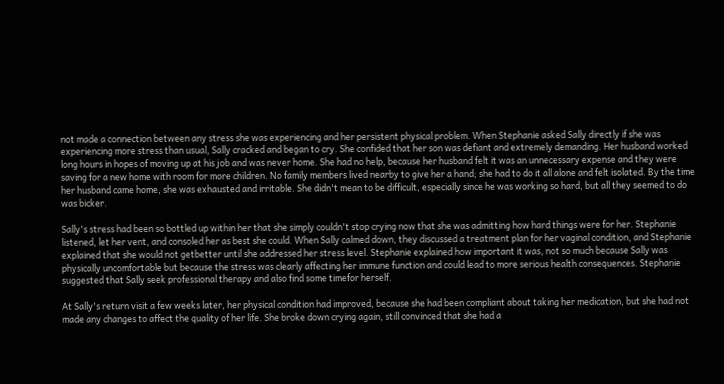not made a connection between any stress she was experiencing and her persistent physical problem. When Stephanie asked Sally directly if she was experiencing more stress than usual, Sally cracked and began to cry. She confided that her son was defiant and extremely demanding. Her husband worked long hours in hopes of moving up at his job and was never home. She had no help, because her husband felt it was an unnecessary expense and they were saving for a new home with room for more children. No family members lived nearby to give her a hand; she had to do it all alone and felt isolated. By the time her husband came home, she was exhausted and irritable. She didn't mean to be difficult, especially since he was working so hard, but all they seemed to do was bicker.

Sally's stress had been so bottled up within her that she simply couldn't stop crying now that she was admitting how hard things were for her. Stephanie listened, let her vent, and consoled her as best she could. When Sally calmed down, they discussed a treatment plan for her vaginal condition, and Stephanie explained that she would not getbetter until she addressed her stress level. Stephanie explained how important it was, not so much because Sally was physically uncomfortable but because the stress was clearly affecting her immune function and could lead to more serious health consequences. Stephanie suggested that Sally seek professional therapy and also find some timefor herself.

At Sally's return visit a few weeks later, her physical condition had improved, because she had been compliant about taking her medication, but she had not made any changes to affect the quality of her life. She broke down crying again, still convinced that she had a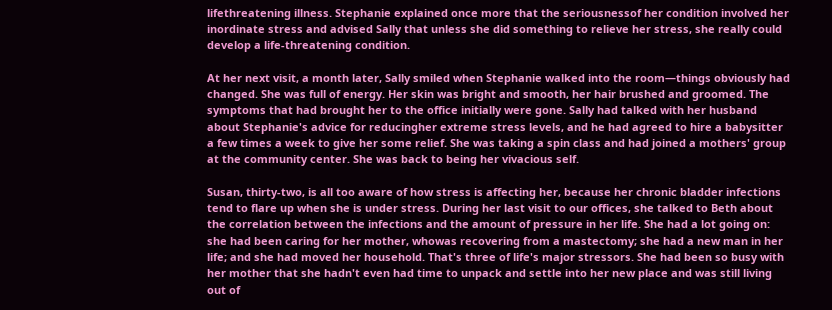lifethreatening illness. Stephanie explained once more that the seriousnessof her condition involved her inordinate stress and advised Sally that unless she did something to relieve her stress, she really could develop a life-threatening condition.

At her next visit, a month later, Sally smiled when Stephanie walked into the room—things obviously had changed. She was full of energy. Her skin was bright and smooth, her hair brushed and groomed. The symptoms that had brought her to the office initially were gone. Sally had talked with her husband about Stephanie's advice for reducingher extreme stress levels, and he had agreed to hire a babysitter a few times a week to give her some relief. She was taking a spin class and had joined a mothers' group at the community center. She was back to being her vivacious self.

Susan, thirty-two, is all too aware of how stress is affecting her, because her chronic bladder infections tend to flare up when she is under stress. During her last visit to our offices, she talked to Beth about the correlation between the infections and the amount of pressure in her life. She had a lot going on: she had been caring for her mother, whowas recovering from a mastectomy; she had a new man in her life; and she had moved her household. That's three of life's major stressors. She had been so busy with her mother that she hadn't even had time to unpack and settle into her new place and was still living out of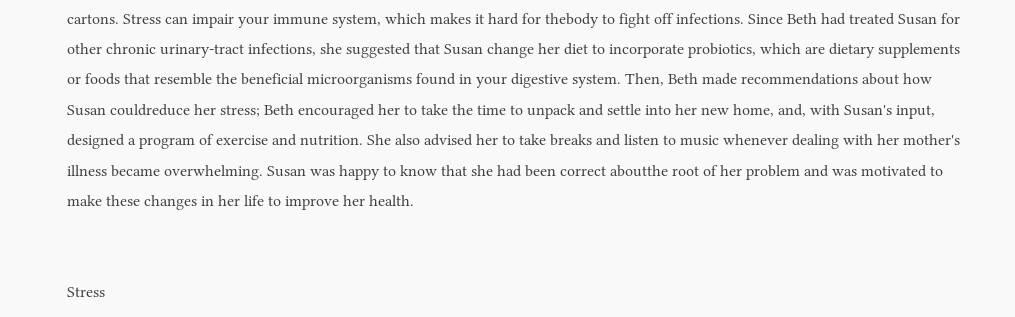cartons. Stress can impair your immune system, which makes it hard for thebody to fight off infections. Since Beth had treated Susan for other chronic urinary-tract infections, she suggested that Susan change her diet to incorporate probiotics, which are dietary supplements or foods that resemble the beneficial microorganisms found in your digestive system. Then, Beth made recommendations about how Susan couldreduce her stress; Beth encouraged her to take the time to unpack and settle into her new home, and, with Susan's input, designed a program of exercise and nutrition. She also advised her to take breaks and listen to music whenever dealing with her mother's illness became overwhelming. Susan was happy to know that she had been correct aboutthe root of her problem and was motivated to make these changes in her life to improve her health.


Stress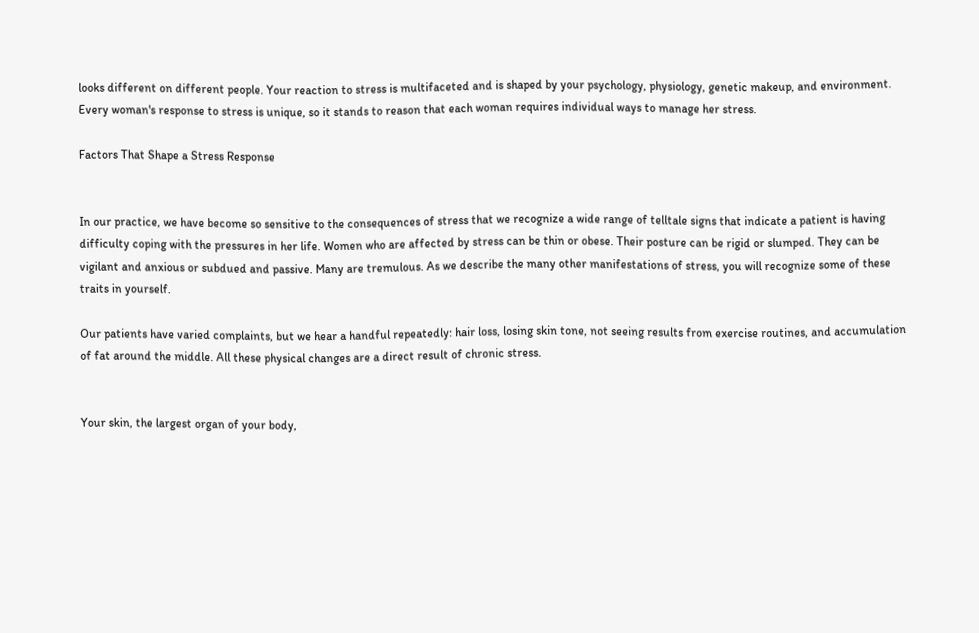looks different on different people. Your reaction to stress is multifaceted and is shaped by your psychology, physiology, genetic makeup, and environment. Every woman's response to stress is unique, so it stands to reason that each woman requires individual ways to manage her stress.

Factors That Shape a Stress Response


In our practice, we have become so sensitive to the consequences of stress that we recognize a wide range of telltale signs that indicate a patient is having difficulty coping with the pressures in her life. Women who are affected by stress can be thin or obese. Their posture can be rigid or slumped. They can be vigilant and anxious or subdued and passive. Many are tremulous. As we describe the many other manifestations of stress, you will recognize some of these traits in yourself.

Our patients have varied complaints, but we hear a handful repeatedly: hair loss, losing skin tone, not seeing results from exercise routines, and accumulation of fat around the middle. All these physical changes are a direct result of chronic stress.


Your skin, the largest organ of your body,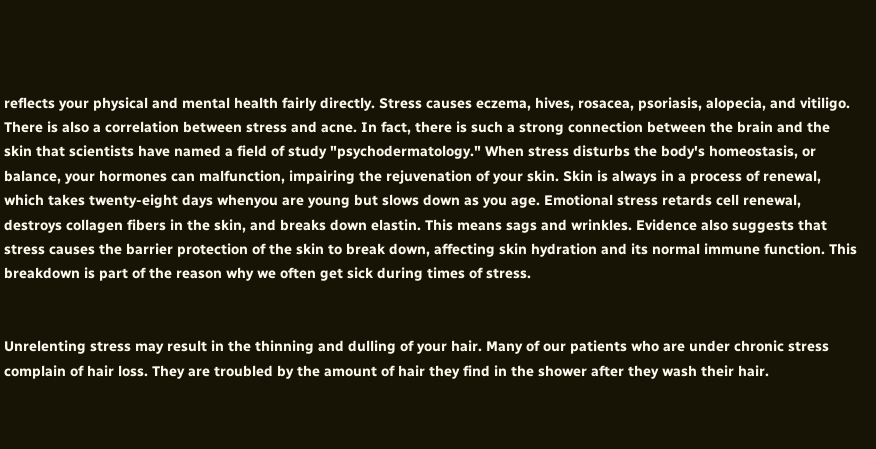reflects your physical and mental health fairly directly. Stress causes eczema, hives, rosacea, psoriasis, alopecia, and vitiligo. There is also a correlation between stress and acne. In fact, there is such a strong connection between the brain and the skin that scientists have named a field of study "psychodermatology." When stress disturbs the body's homeostasis, or balance, your hormones can malfunction, impairing the rejuvenation of your skin. Skin is always in a process of renewal, which takes twenty-eight days whenyou are young but slows down as you age. Emotional stress retards cell renewal, destroys collagen fibers in the skin, and breaks down elastin. This means sags and wrinkles. Evidence also suggests that stress causes the barrier protection of the skin to break down, affecting skin hydration and its normal immune function. This breakdown is part of the reason why we often get sick during times of stress.


Unrelenting stress may result in the thinning and dulling of your hair. Many of our patients who are under chronic stress complain of hair loss. They are troubled by the amount of hair they find in the shower after they wash their hair.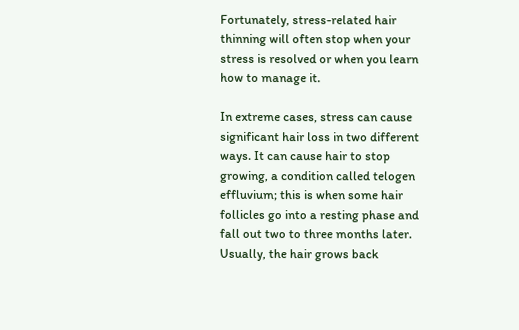Fortunately, stress-related hair thinning will often stop when your stress is resolved or when you learn how to manage it.

In extreme cases, stress can cause significant hair loss in two different ways. It can cause hair to stop growing, a condition called telogen effluvium; this is when some hair follicles go into a resting phase and fall out two to three months later. Usually, the hair grows back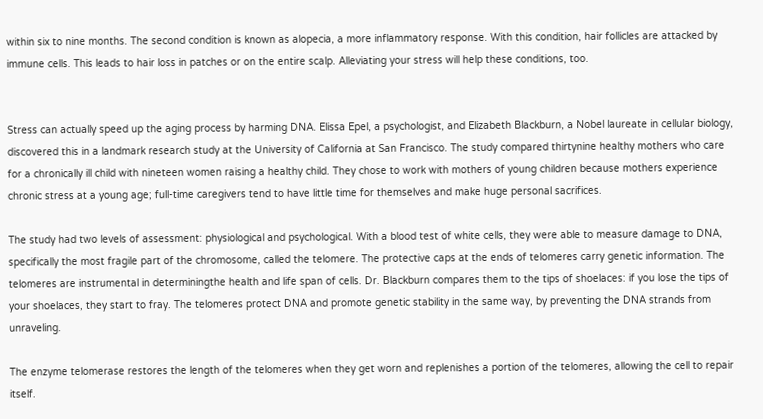within six to nine months. The second condition is known as alopecia, a more inflammatory response. With this condition, hair follicles are attacked by immune cells. This leads to hair loss in patches or on the entire scalp. Alleviating your stress will help these conditions, too.


Stress can actually speed up the aging process by harming DNA. Elissa Epel, a psychologist, and Elizabeth Blackburn, a Nobel laureate in cellular biology, discovered this in a landmark research study at the University of California at San Francisco. The study compared thirtynine healthy mothers who care for a chronically ill child with nineteen women raising a healthy child. They chose to work with mothers of young children because mothers experience chronic stress at a young age; full-time caregivers tend to have little time for themselves and make huge personal sacrifices.

The study had two levels of assessment: physiological and psychological. With a blood test of white cells, they were able to measure damage to DNA, specifically the most fragile part of the chromosome, called the telomere. The protective caps at the ends of telomeres carry genetic information. The telomeres are instrumental in determiningthe health and life span of cells. Dr. Blackburn compares them to the tips of shoelaces: if you lose the tips of your shoelaces, they start to fray. The telomeres protect DNA and promote genetic stability in the same way, by preventing the DNA strands from unraveling.

The enzyme telomerase restores the length of the telomeres when they get worn and replenishes a portion of the telomeres, allowing the cell to repair itself.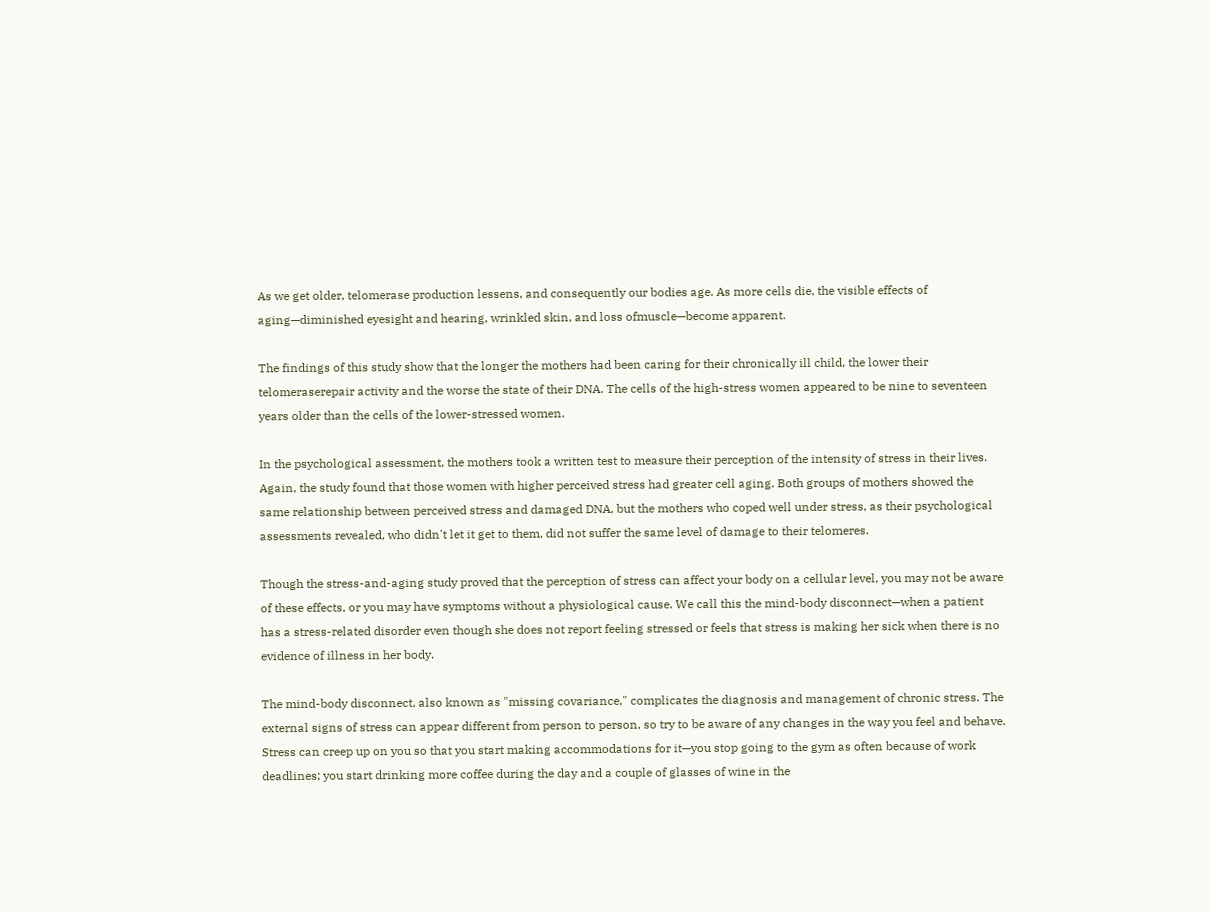As we get older, telomerase production lessens, and consequently our bodies age. As more cells die, the visible effects of aging—diminished eyesight and hearing, wrinkled skin, and loss ofmuscle—become apparent.

The findings of this study show that the longer the mothers had been caring for their chronically ill child, the lower their telomeraserepair activity and the worse the state of their DNA. The cells of the high-stress women appeared to be nine to seventeen years older than the cells of the lower-stressed women.

In the psychological assessment, the mothers took a written test to measure their perception of the intensity of stress in their lives. Again, the study found that those women with higher perceived stress had greater cell aging. Both groups of mothers showed the same relationship between perceived stress and damaged DNA, but the mothers who coped well under stress, as their psychological assessments revealed, who didn't let it get to them, did not suffer the same level of damage to their telomeres.

Though the stress-and-aging study proved that the perception of stress can affect your body on a cellular level, you may not be aware of these effects, or you may have symptoms without a physiological cause. We call this the mind-body disconnect—when a patient has a stress-related disorder even though she does not report feeling stressed or feels that stress is making her sick when there is no evidence of illness in her body.

The mind-body disconnect, also known as "missing covariance," complicates the diagnosis and management of chronic stress. The external signs of stress can appear different from person to person, so try to be aware of any changes in the way you feel and behave. Stress can creep up on you so that you start making accommodations for it—you stop going to the gym as often because of work deadlines; you start drinking more coffee during the day and a couple of glasses of wine in the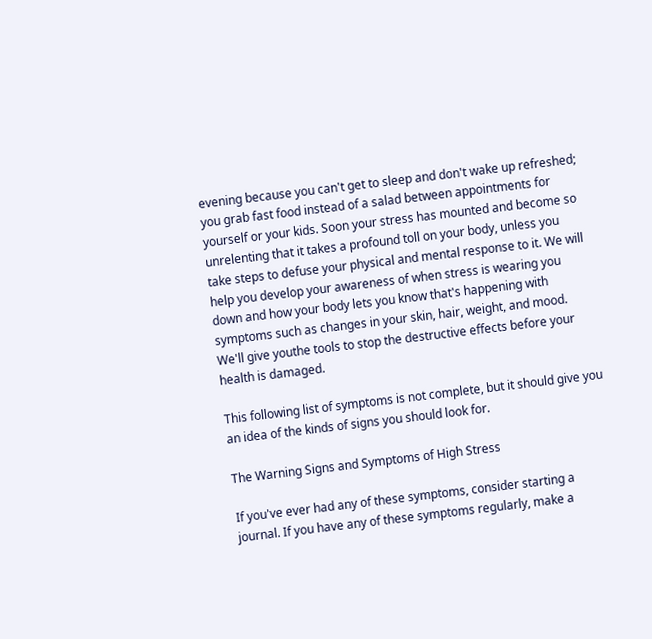evening because you can't get to sleep and don't wake up refreshed; you grab fast food instead of a salad between appointments for yourself or your kids. Soon your stress has mounted and become so unrelenting that it takes a profound toll on your body, unless you take steps to defuse your physical and mental response to it. We will help you develop your awareness of when stress is wearing you down and how your body lets you know that's happening with symptoms such as changes in your skin, hair, weight, and mood. We'll give youthe tools to stop the destructive effects before your health is damaged.

This following list of symptoms is not complete, but it should give you an idea of the kinds of signs you should look for.

The Warning Signs and Symptoms of High Stress

If you've ever had any of these symptoms, consider starting a journal. If you have any of these symptoms regularly, make a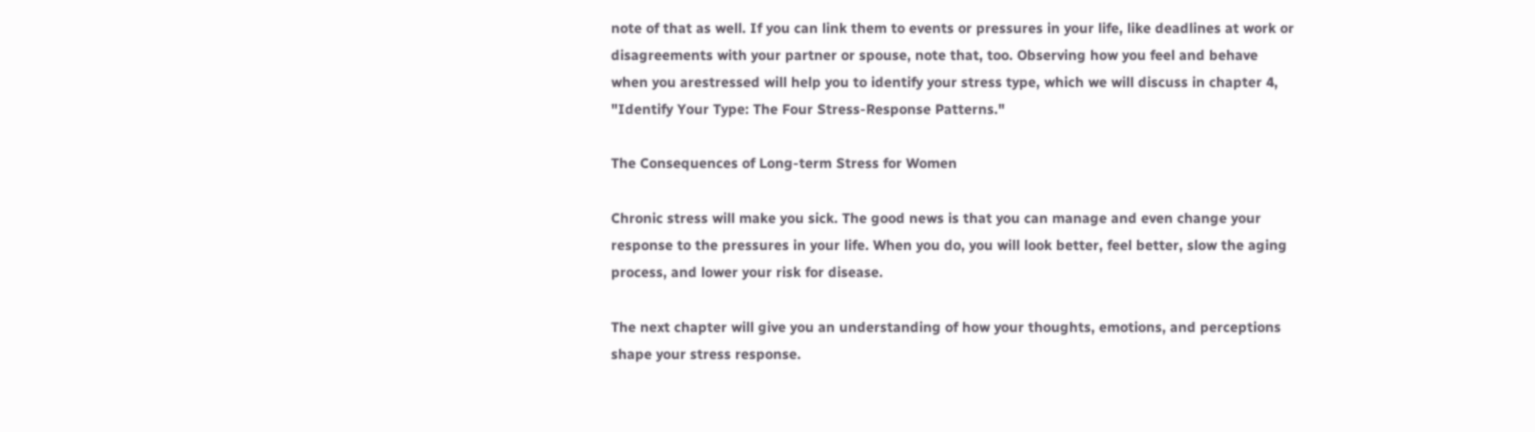note of that as well. If you can link them to events or pressures in your life, like deadlines at work or disagreements with your partner or spouse, note that, too. Observing how you feel and behave when you arestressed will help you to identify your stress type, which we will discuss in chapter 4, "Identify Your Type: The Four Stress-Response Patterns."

The Consequences of Long-term Stress for Women

Chronic stress will make you sick. The good news is that you can manage and even change your response to the pressures in your life. When you do, you will look better, feel better, slow the aging process, and lower your risk for disease.

The next chapter will give you an understanding of how your thoughts, emotions, and perceptions shape your stress response.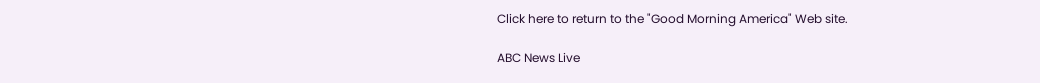Click here to return to the "Good Morning America" Web site.

ABC News Live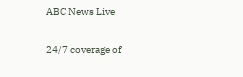ABC News Live

24/7 coverage of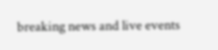breaking news and live events